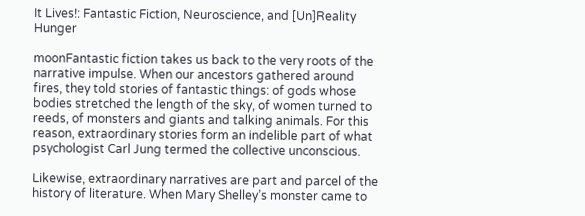It Lives!: Fantastic Fiction, Neuroscience, and [Un]Reality Hunger

moonFantastic fiction takes us back to the very roots of the narrative impulse. When our ancestors gathered around fires, they told stories of fantastic things: of gods whose bodies stretched the length of the sky, of women turned to reeds, of monsters and giants and talking animals. For this reason, extraordinary stories form an indelible part of what psychologist Carl Jung termed the collective unconscious.

Likewise, extraordinary narratives are part and parcel of the history of literature. When Mary Shelley’s monster came to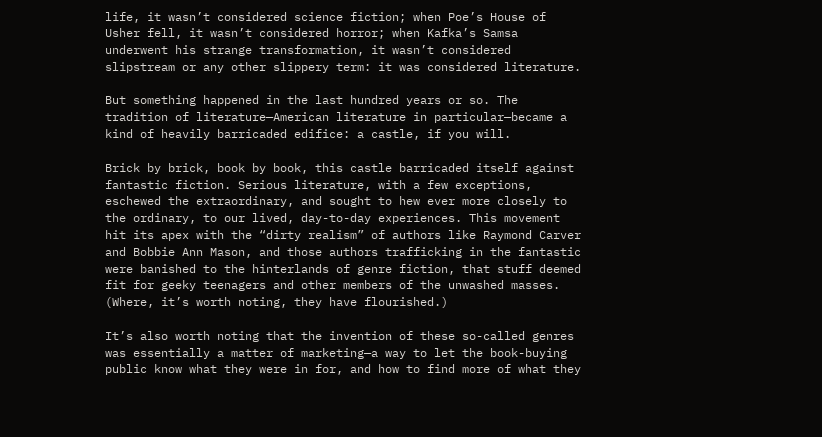life, it wasn’t considered science fiction; when Poe’s House of Usher fell, it wasn’t considered horror; when Kafka’s Samsa underwent his strange transformation, it wasn’t considered slipstream or any other slippery term: it was considered literature.

But something happened in the last hundred years or so. The tradition of literature—American literature in particular—became a kind of heavily barricaded edifice: a castle, if you will.

Brick by brick, book by book, this castle barricaded itself against fantastic fiction. Serious literature, with a few exceptions, eschewed the extraordinary, and sought to hew ever more closely to the ordinary, to our lived, day-to-day experiences. This movement hit its apex with the “dirty realism” of authors like Raymond Carver and Bobbie Ann Mason, and those authors trafficking in the fantastic were banished to the hinterlands of genre fiction, that stuff deemed fit for geeky teenagers and other members of the unwashed masses. (Where, it’s worth noting, they have flourished.)

It’s also worth noting that the invention of these so-called genres was essentially a matter of marketing—a way to let the book-buying public know what they were in for, and how to find more of what they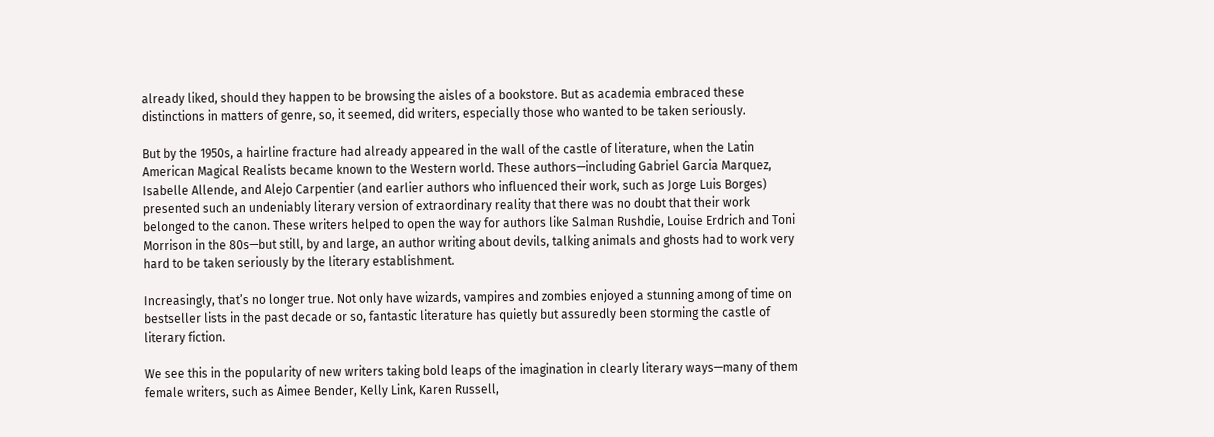already liked, should they happen to be browsing the aisles of a bookstore. But as academia embraced these distinctions in matters of genre, so, it seemed, did writers, especially those who wanted to be taken seriously.

But by the 1950s, a hairline fracture had already appeared in the wall of the castle of literature, when the Latin American Magical Realists became known to the Western world. These authors—including Gabriel Garcia Marquez, Isabelle Allende, and Alejo Carpentier (and earlier authors who influenced their work, such as Jorge Luis Borges) presented such an undeniably literary version of extraordinary reality that there was no doubt that their work belonged to the canon. These writers helped to open the way for authors like Salman Rushdie, Louise Erdrich and Toni Morrison in the 80s—but still, by and large, an author writing about devils, talking animals and ghosts had to work very hard to be taken seriously by the literary establishment.

Increasingly, that’s no longer true. Not only have wizards, vampires and zombies enjoyed a stunning among of time on bestseller lists in the past decade or so, fantastic literature has quietly but assuredly been storming the castle of literary fiction.

We see this in the popularity of new writers taking bold leaps of the imagination in clearly literary ways—many of them  female writers, such as Aimee Bender, Kelly Link, Karen Russell,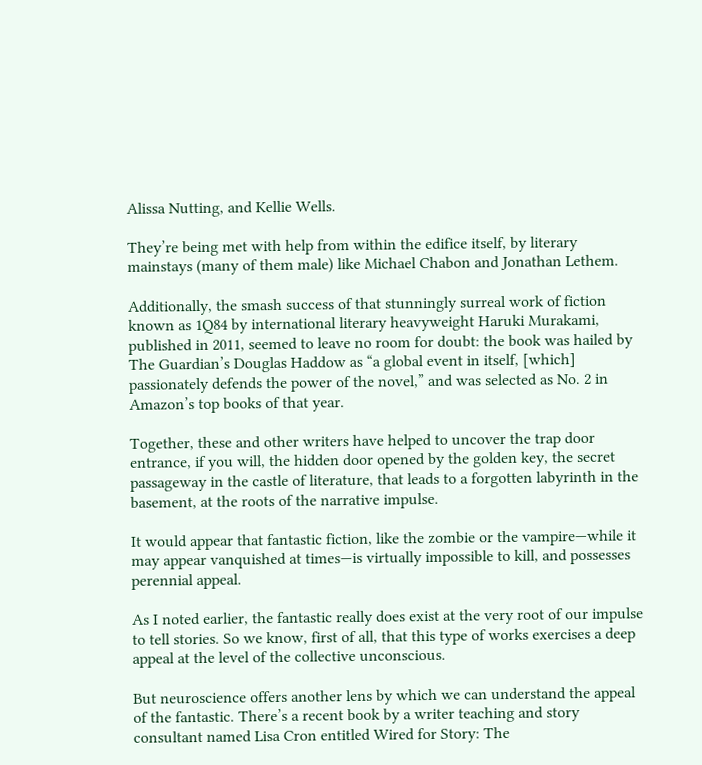Alissa Nutting, and Kellie Wells.

They’re being met with help from within the edifice itself, by literary mainstays (many of them male) like Michael Chabon and Jonathan Lethem.

Additionally, the smash success of that stunningly surreal work of fiction known as 1Q84 by international literary heavyweight Haruki Murakami, published in 2011, seemed to leave no room for doubt: the book was hailed by The Guardian’s Douglas Haddow as “a global event in itself, [which] passionately defends the power of the novel,” and was selected as No. 2 in Amazon’s top books of that year.

Together, these and other writers have helped to uncover the trap door entrance, if you will, the hidden door opened by the golden key, the secret passageway in the castle of literature, that leads to a forgotten labyrinth in the basement, at the roots of the narrative impulse.

It would appear that fantastic fiction, like the zombie or the vampire—while it may appear vanquished at times—is virtually impossible to kill, and possesses perennial appeal.

As I noted earlier, the fantastic really does exist at the very root of our impulse to tell stories. So we know, first of all, that this type of works exercises a deep appeal at the level of the collective unconscious.

But neuroscience offers another lens by which we can understand the appeal of the fantastic. There’s a recent book by a writer teaching and story consultant named Lisa Cron entitled Wired for Story: The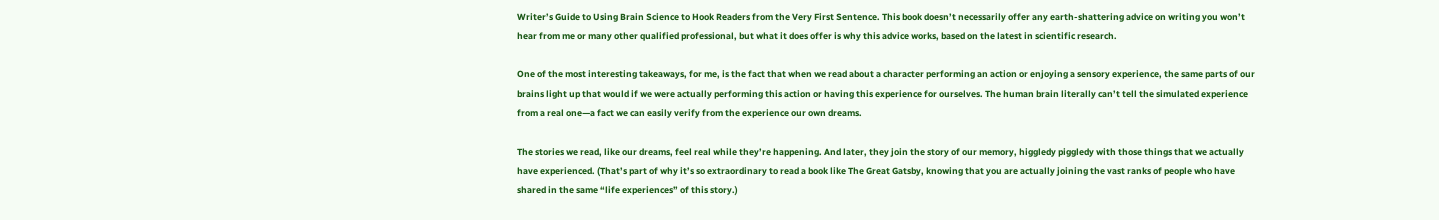Writer’s Guide to Using Brain Science to Hook Readers from the Very First Sentence. This book doesn’t necessarily offer any earth-shattering advice on writing you won’t hear from me or many other qualified professional, but what it does offer is why this advice works, based on the latest in scientific research.

One of the most interesting takeaways, for me, is the fact that when we read about a character performing an action or enjoying a sensory experience, the same parts of our brains light up that would if we were actually performing this action or having this experience for ourselves. The human brain literally can’t tell the simulated experience from a real one—a fact we can easily verify from the experience our own dreams.

The stories we read, like our dreams, feel real while they’re happening. And later, they join the story of our memory, higgledy piggledy with those things that we actually have experienced. (That’s part of why it’s so extraordinary to read a book like The Great Gatsby, knowing that you are actually joining the vast ranks of people who have shared in the same “life experiences” of this story.)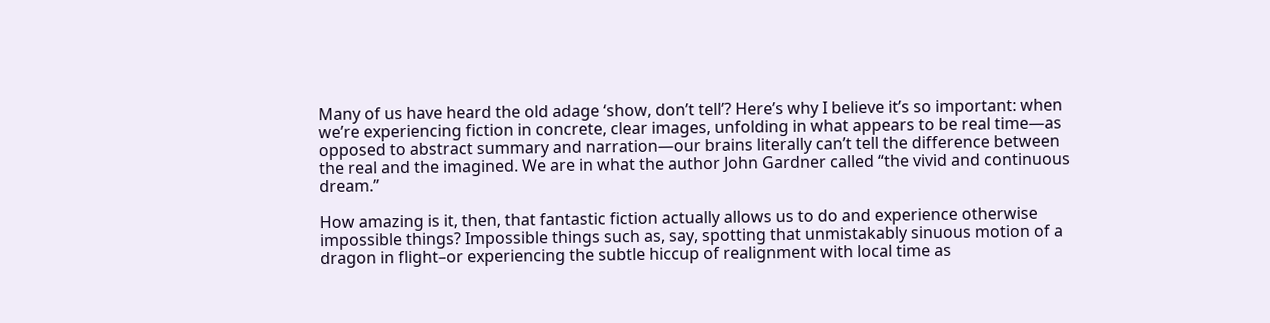Many of us have heard the old adage ‘show, don’t tell’? Here’s why I believe it’s so important: when we’re experiencing fiction in concrete, clear images, unfolding in what appears to be real time—as opposed to abstract summary and narration—our brains literally can’t tell the difference between the real and the imagined. We are in what the author John Gardner called “the vivid and continuous dream.”

How amazing is it, then, that fantastic fiction actually allows us to do and experience otherwise impossible things? Impossible things such as, say, spotting that unmistakably sinuous motion of a dragon in flight–or experiencing the subtle hiccup of realignment with local time as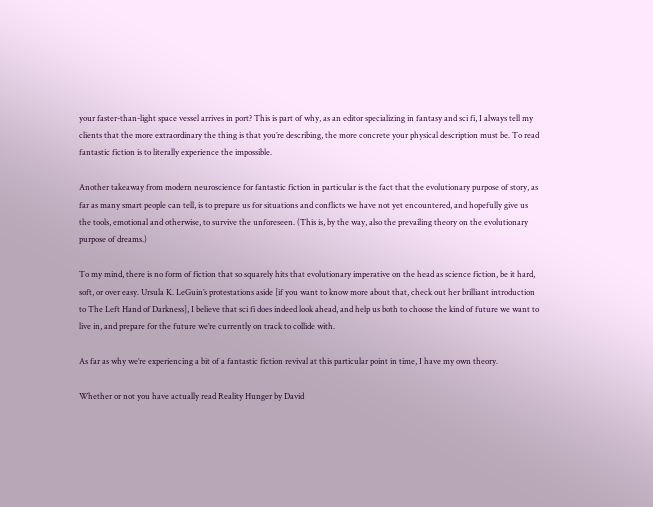your faster-than-light space vessel arrives in port? This is part of why, as an editor specializing in fantasy and sci fi, I always tell my clients that the more extraordinary the thing is that you’re describing, the more concrete your physical description must be. To read fantastic fiction is to literally experience the impossible.

Another takeaway from modern neuroscience for fantastic fiction in particular is the fact that the evolutionary purpose of story, as far as many smart people can tell, is to prepare us for situations and conflicts we have not yet encountered, and hopefully give us the tools, emotional and otherwise, to survive the unforeseen. (This is, by the way, also the prevailing theory on the evolutionary purpose of dreams.)

To my mind, there is no form of fiction that so squarely hits that evolutionary imperative on the head as science fiction, be it hard, soft, or over easy. Ursula K. LeGuin’s protestations aside [if you want to know more about that, check out her brilliant introduction to The Left Hand of Darkness], I believe that sci fi does indeed look ahead, and help us both to choose the kind of future we want to live in, and prepare for the future we’re currently on track to collide with.

As far as why we’re experiencing a bit of a fantastic fiction revival at this particular point in time, I have my own theory.

Whether or not you have actually read Reality Hunger by David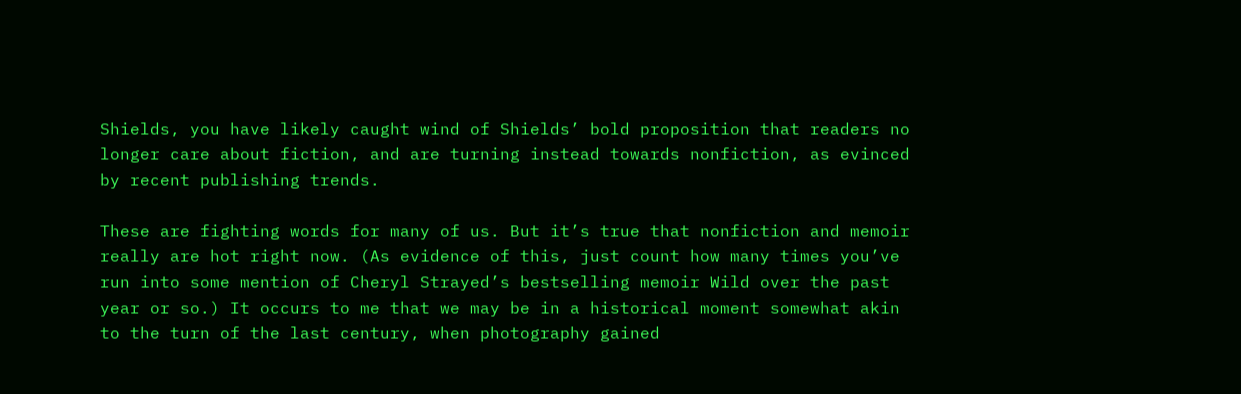Shields, you have likely caught wind of Shields’ bold proposition that readers no longer care about fiction, and are turning instead towards nonfiction, as evinced by recent publishing trends.

These are fighting words for many of us. But it’s true that nonfiction and memoir really are hot right now. (As evidence of this, just count how many times you’ve run into some mention of Cheryl Strayed’s bestselling memoir Wild over the past year or so.) It occurs to me that we may be in a historical moment somewhat akin to the turn of the last century, when photography gained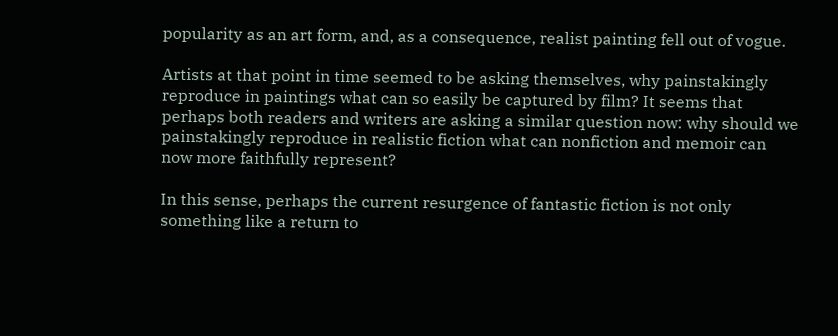popularity as an art form, and, as a consequence, realist painting fell out of vogue.

Artists at that point in time seemed to be asking themselves, why painstakingly reproduce in paintings what can so easily be captured by film? It seems that perhaps both readers and writers are asking a similar question now: why should we painstakingly reproduce in realistic fiction what can nonfiction and memoir can now more faithfully represent?

In this sense, perhaps the current resurgence of fantastic fiction is not only something like a return to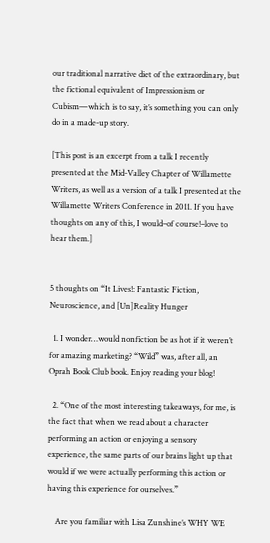our traditional narrative diet of the extraordinary, but the fictional equivalent of Impressionism or Cubism—which is to say, it’s something you can only do in a made-up story.

[This post is an excerpt from a talk I recently presented at the Mid-Valley Chapter of Willamette Writers, as well as a version of a talk I presented at the Willamette Writers Conference in 2011. If you have thoughts on any of this, I would–of course!–love to hear them.]


5 thoughts on “It Lives!: Fantastic Fiction, Neuroscience, and [Un]Reality Hunger

  1. I wonder…would nonfiction be as hot if it weren’t for amazing marketing? “Wild” was, after all, an Oprah Book Club book. Enjoy reading your blog!

  2. “One of the most interesting takeaways, for me, is the fact that when we read about a character performing an action or enjoying a sensory experience, the same parts of our brains light up that would if we were actually performing this action or having this experience for ourselves.”

    Are you familiar with Lisa Zunshine’s WHY WE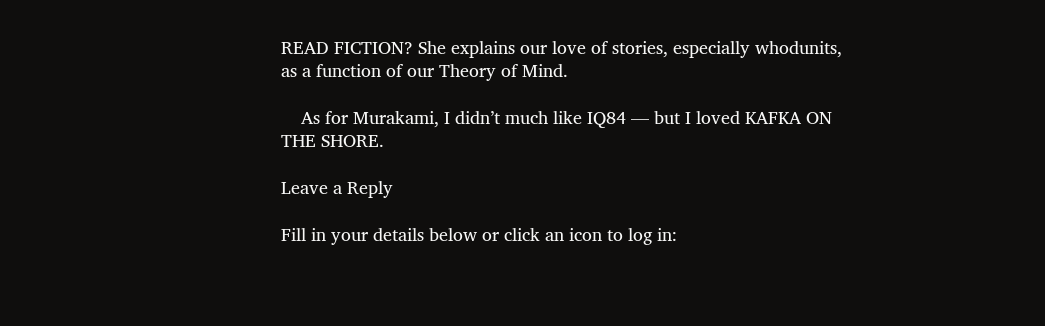READ FICTION? She explains our love of stories, especially whodunits, as a function of our Theory of Mind.

    As for Murakami, I didn’t much like IQ84 — but I loved KAFKA ON THE SHORE.

Leave a Reply

Fill in your details below or click an icon to log in: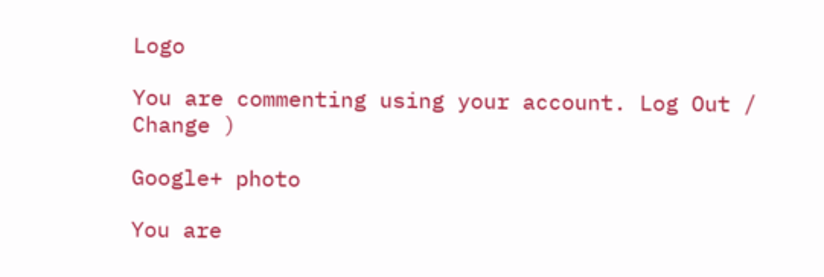Logo

You are commenting using your account. Log Out /  Change )

Google+ photo

You are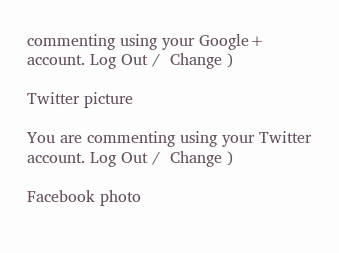commenting using your Google+ account. Log Out /  Change )

Twitter picture

You are commenting using your Twitter account. Log Out /  Change )

Facebook photo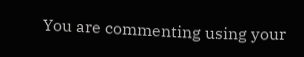You are commenting using your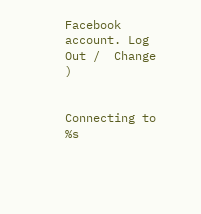Facebook account. Log Out /  Change )


Connecting to %s